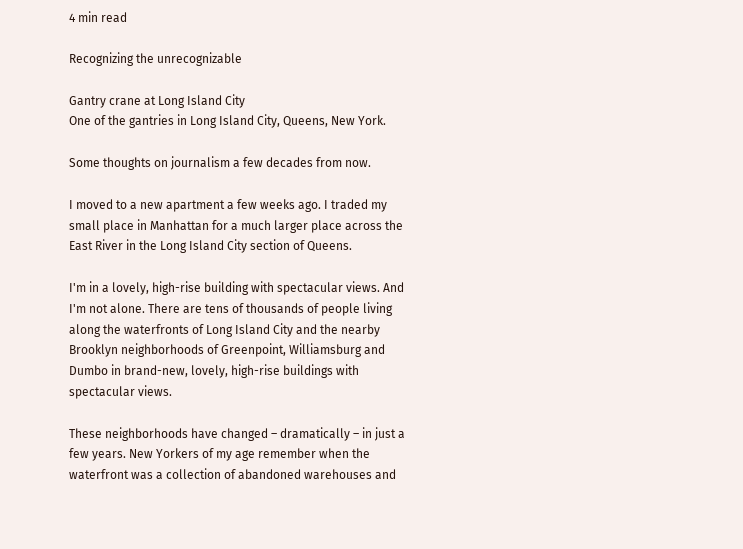4 min read

Recognizing the unrecognizable

Gantry crane at Long Island City
One of the gantries in Long Island City, Queens, New York.

Some thoughts on journalism a few decades from now.

I moved to a new apartment a few weeks ago. I traded my small place in Manhattan for a much larger place across the East River in the Long Island City section of Queens.

I'm in a lovely, high-rise building with spectacular views. And I'm not alone. There are tens of thousands of people living along the waterfronts of Long Island City and the nearby Brooklyn neighborhoods of Greenpoint, Williamsburg and Dumbo in brand-new, lovely, high-rise buildings with spectacular views.

These neighborhoods have changed – dramatically – in just a few years. New Yorkers of my age remember when the waterfront was a collection of abandoned warehouses and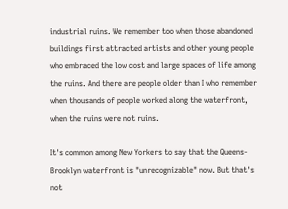industrial ruins. We remember too when those abandoned buildings first attracted artists and other young people who embraced the low cost and large spaces of life among the ruins. And there are people older than I who remember when thousands of people worked along the waterfront, when the ruins were not ruins.

It's common among New Yorkers to say that the Queens-Brooklyn waterfront is "unrecognizable" now. But that's not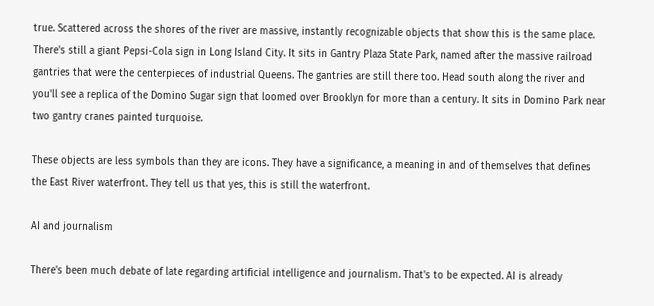true. Scattered across the shores of the river are massive, instantly recognizable objects that show this is the same place. There's still a giant Pepsi-Cola sign in Long Island City. It sits in Gantry Plaza State Park, named after the massive railroad gantries that were the centerpieces of industrial Queens. The gantries are still there too. Head south along the river and you'll see a replica of the Domino Sugar sign that loomed over Brooklyn for more than a century. It sits in Domino Park near two gantry cranes painted turquoise.

These objects are less symbols than they are icons. They have a significance, a meaning in and of themselves that defines the East River waterfront. They tell us that yes, this is still the waterfront.

AI and journalism

There's been much debate of late regarding artificial intelligence and journalism. That's to be expected. AI is already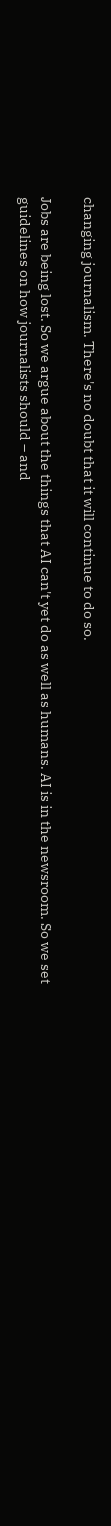changing journalism. There's no doubt that it will continue to do so.

Jobs are being lost. So we argue about the things that AI can't yet do as well as humans. AI is in the newsroom. So we set guidelines on how journalists should – and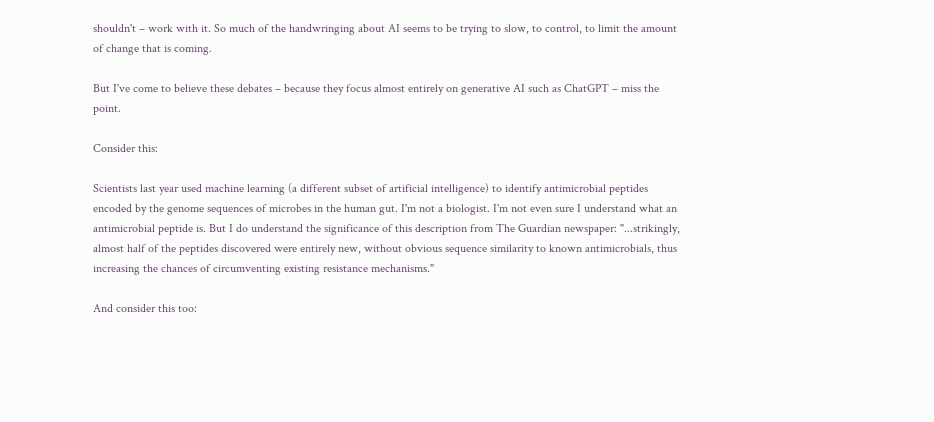shouldn't – work with it. So much of the handwringing about AI seems to be trying to slow, to control, to limit the amount of change that is coming.

But I've come to believe these debates – because they focus almost entirely on generative AI such as ChatGPT – miss the point.

Consider this:

Scientists last year used machine learning (a different subset of artificial intelligence) to identify antimicrobial peptides encoded by the genome sequences of microbes in the human gut. I'm not a biologist. I'm not even sure I understand what an antimicrobial peptide is. But I do understand the significance of this description from The Guardian newspaper: "...strikingly, almost half of the peptides discovered were entirely new, without obvious sequence similarity to known antimicrobials, thus increasing the chances of circumventing existing resistance mechanisms."

And consider this too: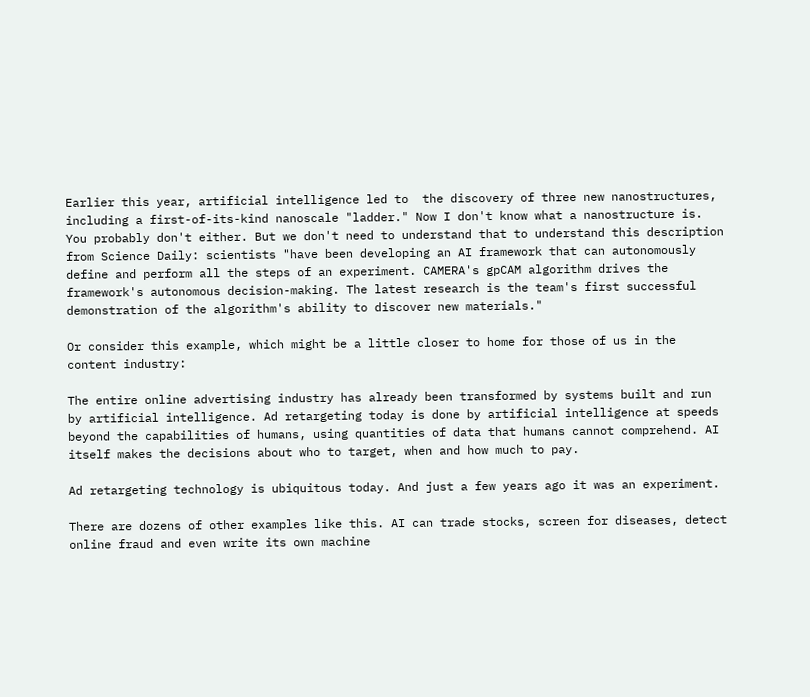Earlier this year, artificial intelligence led to  the discovery of three new nanostructures, including a first-of-its-kind nanoscale "ladder." Now I don't know what a nanostructure is. You probably don't either. But we don't need to understand that to understand this description from Science Daily: scientists "have been developing an AI framework that can autonomously define and perform all the steps of an experiment. CAMERA's gpCAM algorithm drives the framework's autonomous decision-making. The latest research is the team's first successful demonstration of the algorithm's ability to discover new materials."

Or consider this example, which might be a little closer to home for those of us in the content industry:

The entire online advertising industry has already been transformed by systems built and run by artificial intelligence. Ad retargeting today is done by artificial intelligence at speeds beyond the capabilities of humans, using quantities of data that humans cannot comprehend. AI itself makes the decisions about who to target, when and how much to pay.

Ad retargeting technology is ubiquitous today. And just a few years ago it was an experiment.

There are dozens of other examples like this. AI can trade stocks, screen for diseases, detect online fraud and even write its own machine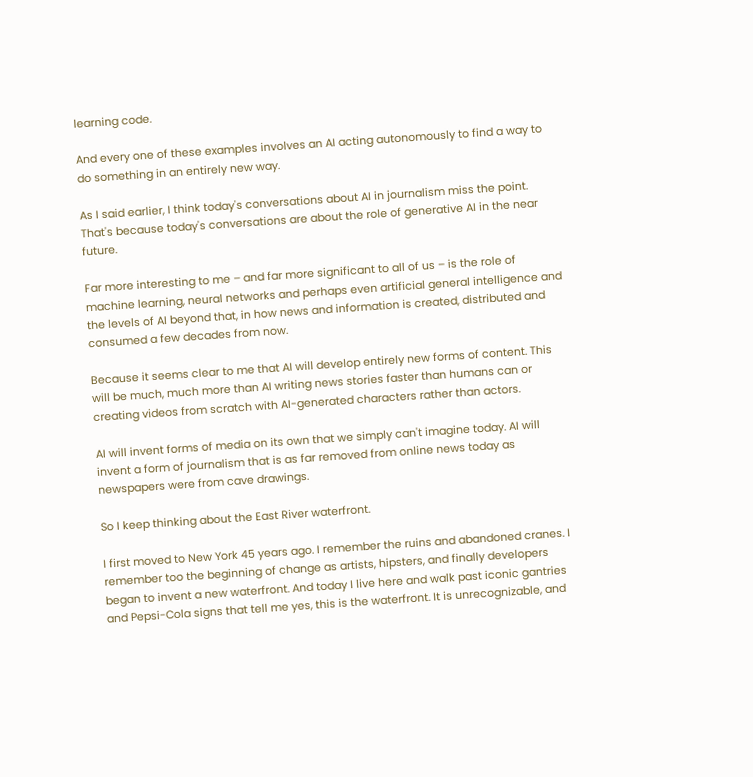learning code.

And every one of these examples involves an AI acting autonomously to find a way to do something in an entirely new way.

As I said earlier, I think today's conversations about AI in journalism miss the point. That's because today's conversations are about the role of generative AI in the near future.

Far more interesting to me – and far more significant to all of us – is the role of machine learning, neural networks and perhaps even artificial general intelligence and the levels of AI beyond that, in how news and information is created, distributed and consumed a few decades from now.

Because it seems clear to me that AI will develop entirely new forms of content. This will be much, much more than AI writing news stories faster than humans can or creating videos from scratch with AI-generated characters rather than actors.

AI will invent forms of media on its own that we simply can't imagine today. AI will invent a form of journalism that is as far removed from online news today as newspapers were from cave drawings.

So I keep thinking about the East River waterfront.

I first moved to New York 45 years ago. I remember the ruins and abandoned cranes. I remember too the beginning of change as artists, hipsters, and finally developers began to invent a new waterfront. And today I live here and walk past iconic gantries and Pepsi-Cola signs that tell me yes, this is the waterfront. It is unrecognizable, and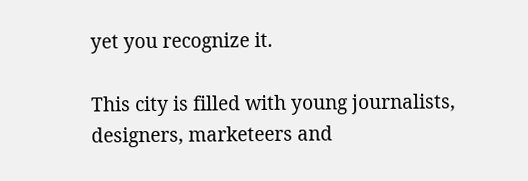yet you recognize it.

This city is filled with young journalists, designers, marketeers and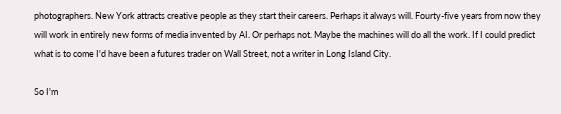photographers. New York attracts creative people as they start their careers. Perhaps it always will. Fourty-five years from now they will work in entirely new forms of media invented by AI. Or perhaps not. Maybe the machines will do all the work. If I could predict what is to come I'd have been a futures trader on Wall Street, not a writer in Long Island City.

So I'm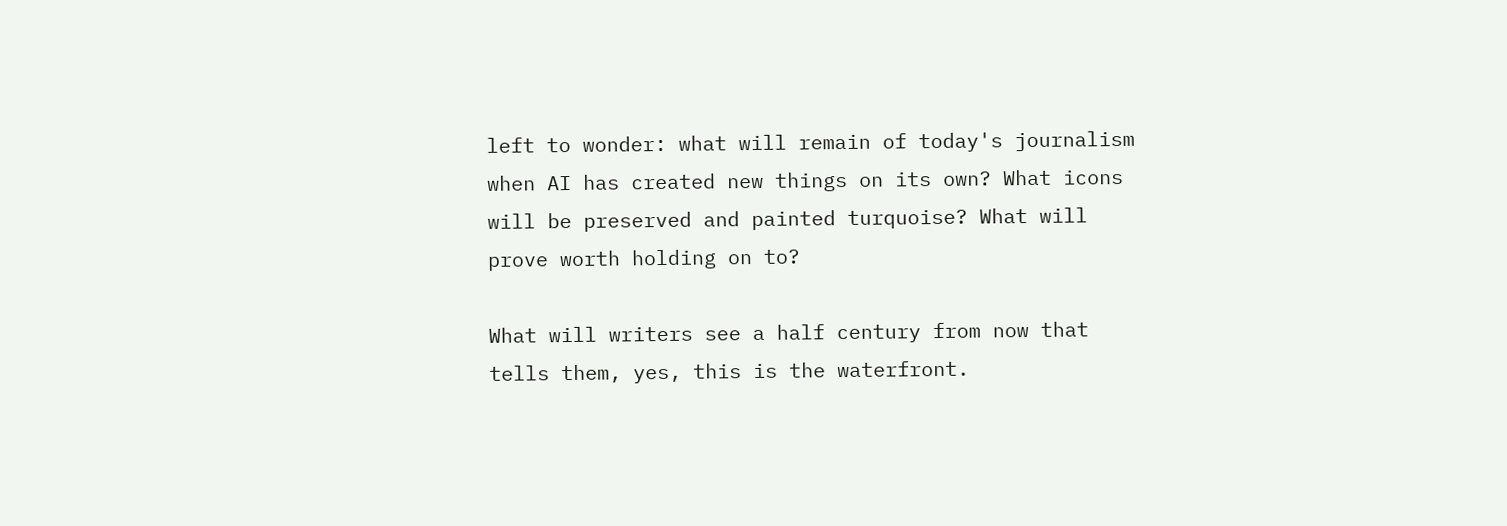left to wonder: what will remain of today's journalism when AI has created new things on its own? What icons will be preserved and painted turquoise? What will prove worth holding on to?

What will writers see a half century from now that tells them, yes, this is the waterfront.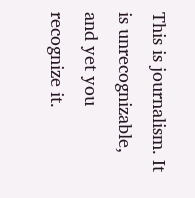This is journalism. It is unrecognizable, and yet you recognize it.